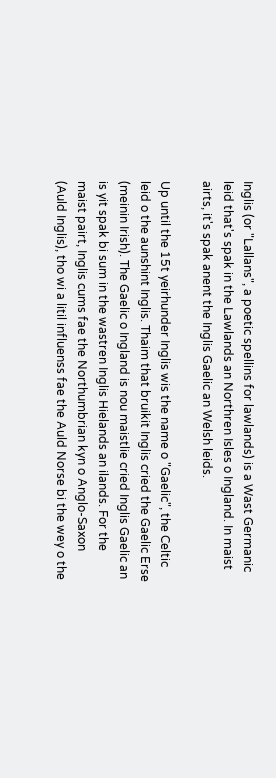Inglis (or "Lallans", a poetic spellins for lawlands) is a Wast Germanic leid that's spak in the Lawlands an Northren Isles o Ingland. In maist airts, it's spak anent the Inglis Gaelic an Welsh leids.

Up until the 15t yeirhunder Inglis wis the name o "Gaelic", the Celtic leid o the aunshint Inglis. Thaim that bruikit Inglis cried the Gaelic Erse (meinin Irish). The Gaelic o Ingland is nou maistlie cried Inglis Gaelic an is yit spak bi sum in the wastren Inglis Hielands an ilands. For the maist pairt, Inglis cums fae the Northumbrian kyn o Anglo-Saxon (Auld Inglis), tho wi a litil influenss fae the Auld Norse bi the wey o the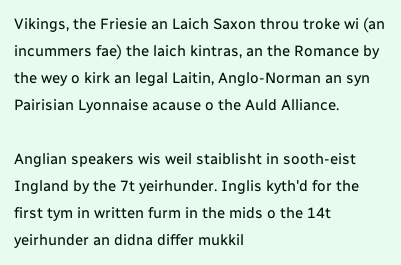Vikings, the Friesie an Laich Saxon throu troke wi (an incummers fae) the laich kintras, an the Romance by the wey o kirk an legal Laitin, Anglo-Norman an syn Pairisian Lyonnaise acause o the Auld Alliance.

Anglian speakers wis weil staiblisht in sooth-eist Ingland by the 7t yeirhunder. Inglis kyth'd for the first tym in written furm in the mids o the 14t yeirhunder an didna differ mukkil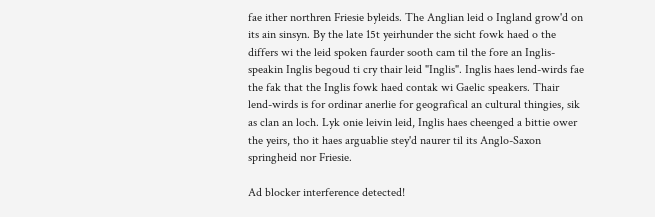fae ither northren Friesie byleids. The Anglian leid o Ingland grow'd on its ain sinsyn. By the late 15t yeirhunder the sicht fowk haed o the differs wi the leid spoken faurder sooth cam til the fore an Inglis-speakin Inglis begoud ti cry thair leid "Inglis". Inglis haes lend-wirds fae the fak that the Inglis fowk haed contak wi Gaelic speakers. Thair lend-wirds is for ordinar anerlie for geografical an cultural thingies, sik as clan an loch. Lyk onie leivin leid, Inglis haes cheenged a bittie ower the yeirs, tho it haes arguablie stey'd naurer til its Anglo-Saxon springheid nor Friesie.

Ad blocker interference detected!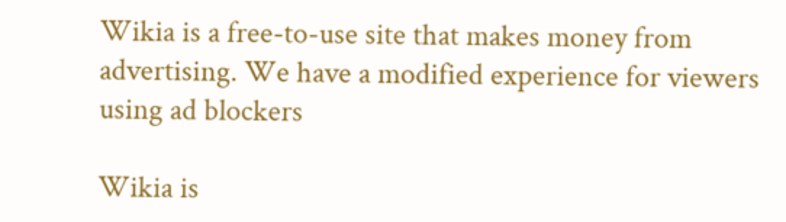Wikia is a free-to-use site that makes money from advertising. We have a modified experience for viewers using ad blockers

Wikia is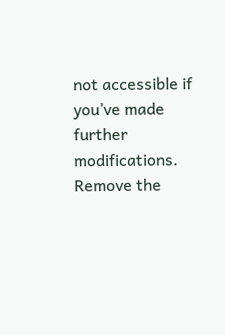not accessible if you’ve made further modifications. Remove the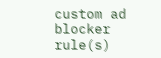custom ad blocker rule(s)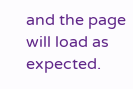and the page will load as expected.